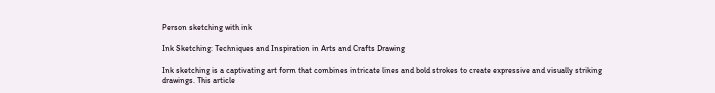Person sketching with ink

Ink Sketching: Techniques and Inspiration in Arts and Crafts Drawing

Ink sketching is a captivating art form that combines intricate lines and bold strokes to create expressive and visually striking drawings. This article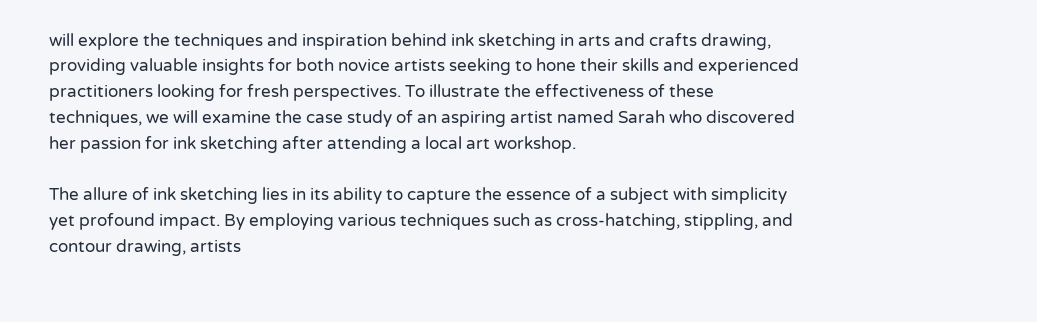will explore the techniques and inspiration behind ink sketching in arts and crafts drawing, providing valuable insights for both novice artists seeking to hone their skills and experienced practitioners looking for fresh perspectives. To illustrate the effectiveness of these techniques, we will examine the case study of an aspiring artist named Sarah who discovered her passion for ink sketching after attending a local art workshop.

The allure of ink sketching lies in its ability to capture the essence of a subject with simplicity yet profound impact. By employing various techniques such as cross-hatching, stippling, and contour drawing, artists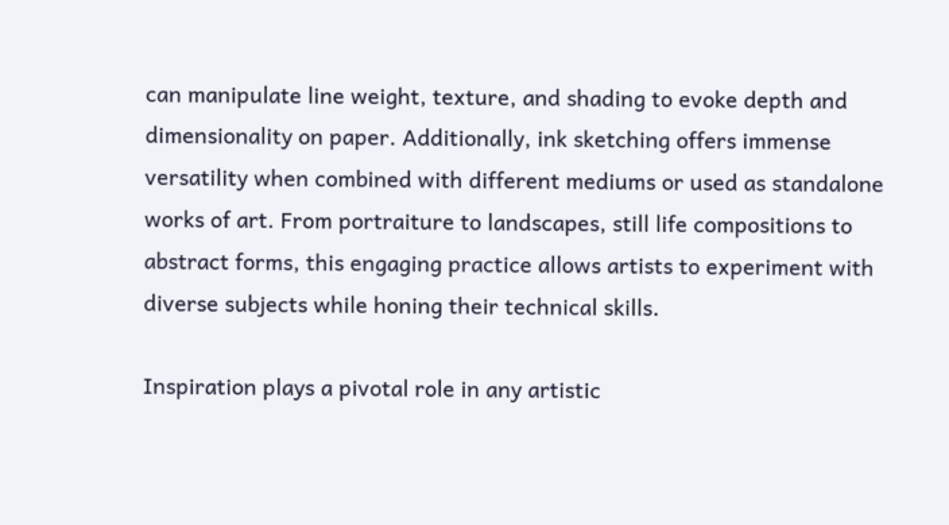can manipulate line weight, texture, and shading to evoke depth and dimensionality on paper. Additionally, ink sketching offers immense versatility when combined with different mediums or used as standalone works of art. From portraiture to landscapes, still life compositions to abstract forms, this engaging practice allows artists to experiment with diverse subjects while honing their technical skills.

Inspiration plays a pivotal role in any artistic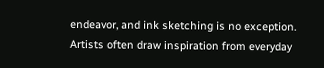endeavor, and ink sketching is no exception. Artists often draw inspiration from everyday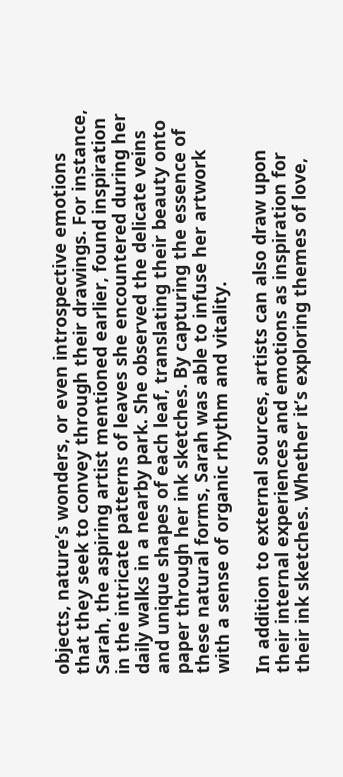objects, nature’s wonders, or even introspective emotions that they seek to convey through their drawings. For instance, Sarah, the aspiring artist mentioned earlier, found inspiration in the intricate patterns of leaves she encountered during her daily walks in a nearby park. She observed the delicate veins and unique shapes of each leaf, translating their beauty onto paper through her ink sketches. By capturing the essence of these natural forms, Sarah was able to infuse her artwork with a sense of organic rhythm and vitality.

In addition to external sources, artists can also draw upon their internal experiences and emotions as inspiration for their ink sketches. Whether it’s exploring themes of love,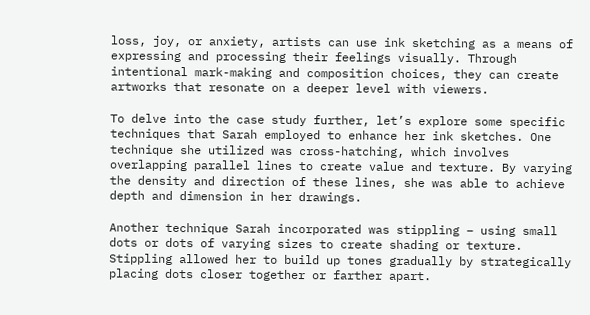loss, joy, or anxiety, artists can use ink sketching as a means of expressing and processing their feelings visually. Through intentional mark-making and composition choices, they can create artworks that resonate on a deeper level with viewers.

To delve into the case study further, let’s explore some specific techniques that Sarah employed to enhance her ink sketches. One technique she utilized was cross-hatching, which involves overlapping parallel lines to create value and texture. By varying the density and direction of these lines, she was able to achieve depth and dimension in her drawings.

Another technique Sarah incorporated was stippling – using small dots or dots of varying sizes to create shading or texture. Stippling allowed her to build up tones gradually by strategically placing dots closer together or farther apart.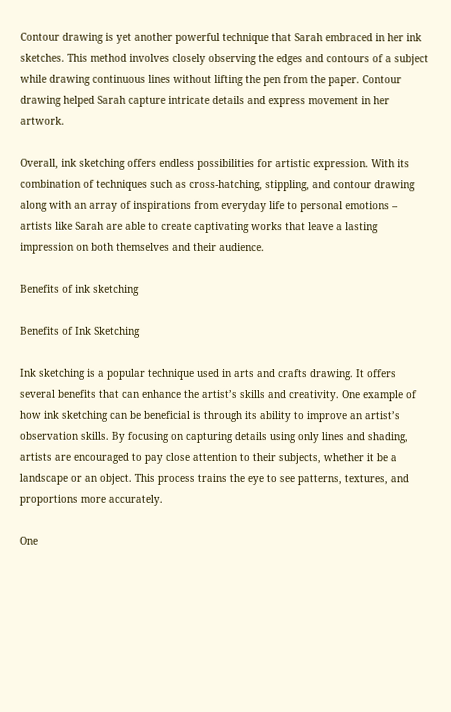Contour drawing is yet another powerful technique that Sarah embraced in her ink sketches. This method involves closely observing the edges and contours of a subject while drawing continuous lines without lifting the pen from the paper. Contour drawing helped Sarah capture intricate details and express movement in her artwork.

Overall, ink sketching offers endless possibilities for artistic expression. With its combination of techniques such as cross-hatching, stippling, and contour drawing along with an array of inspirations from everyday life to personal emotions – artists like Sarah are able to create captivating works that leave a lasting impression on both themselves and their audience.

Benefits of ink sketching

Benefits of Ink Sketching

Ink sketching is a popular technique used in arts and crafts drawing. It offers several benefits that can enhance the artist’s skills and creativity. One example of how ink sketching can be beneficial is through its ability to improve an artist’s observation skills. By focusing on capturing details using only lines and shading, artists are encouraged to pay close attention to their subjects, whether it be a landscape or an object. This process trains the eye to see patterns, textures, and proportions more accurately.

One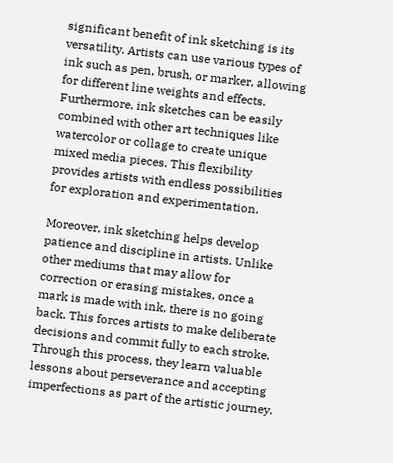significant benefit of ink sketching is its versatility. Artists can use various types of ink such as pen, brush, or marker, allowing for different line weights and effects. Furthermore, ink sketches can be easily combined with other art techniques like watercolor or collage to create unique mixed media pieces. This flexibility provides artists with endless possibilities for exploration and experimentation.

Moreover, ink sketching helps develop patience and discipline in artists. Unlike other mediums that may allow for correction or erasing mistakes, once a mark is made with ink, there is no going back. This forces artists to make deliberate decisions and commit fully to each stroke. Through this process, they learn valuable lessons about perseverance and accepting imperfections as part of the artistic journey.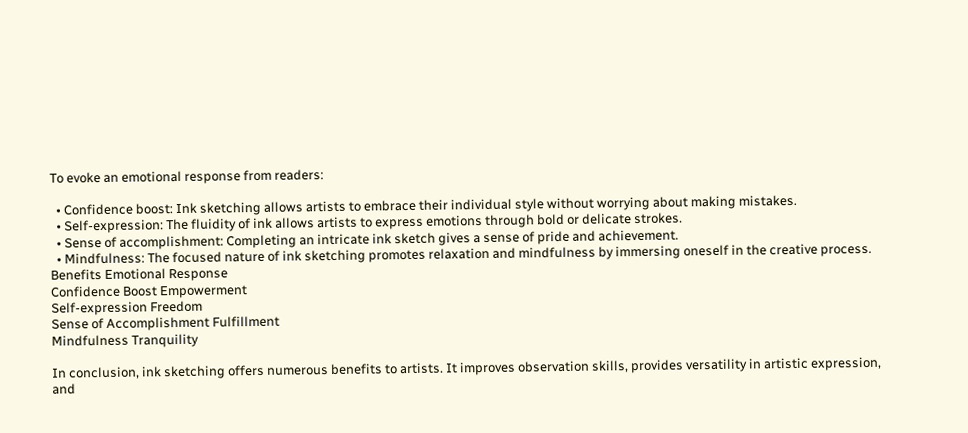To evoke an emotional response from readers:

  • Confidence boost: Ink sketching allows artists to embrace their individual style without worrying about making mistakes.
  • Self-expression: The fluidity of ink allows artists to express emotions through bold or delicate strokes.
  • Sense of accomplishment: Completing an intricate ink sketch gives a sense of pride and achievement.
  • Mindfulness: The focused nature of ink sketching promotes relaxation and mindfulness by immersing oneself in the creative process.
Benefits Emotional Response
Confidence Boost Empowerment
Self-expression Freedom
Sense of Accomplishment Fulfillment
Mindfulness Tranquility

In conclusion, ink sketching offers numerous benefits to artists. It improves observation skills, provides versatility in artistic expression, and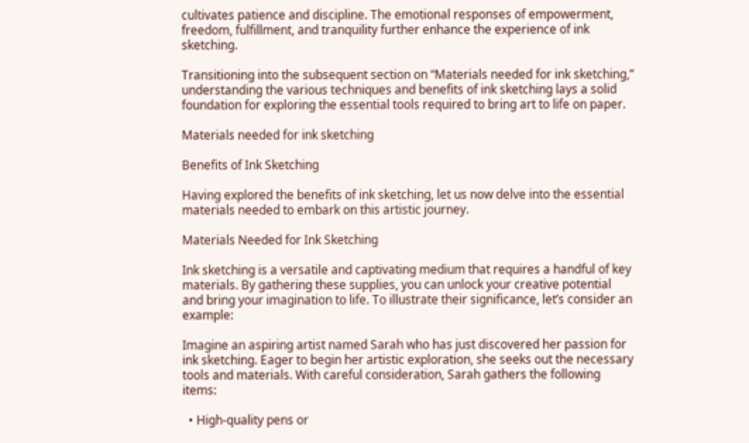cultivates patience and discipline. The emotional responses of empowerment, freedom, fulfillment, and tranquility further enhance the experience of ink sketching.

Transitioning into the subsequent section on “Materials needed for ink sketching,” understanding the various techniques and benefits of ink sketching lays a solid foundation for exploring the essential tools required to bring art to life on paper.

Materials needed for ink sketching

Benefits of Ink Sketching

Having explored the benefits of ink sketching, let us now delve into the essential materials needed to embark on this artistic journey.

Materials Needed for Ink Sketching

Ink sketching is a versatile and captivating medium that requires a handful of key materials. By gathering these supplies, you can unlock your creative potential and bring your imagination to life. To illustrate their significance, let’s consider an example:

Imagine an aspiring artist named Sarah who has just discovered her passion for ink sketching. Eager to begin her artistic exploration, she seeks out the necessary tools and materials. With careful consideration, Sarah gathers the following items:

  • High-quality pens or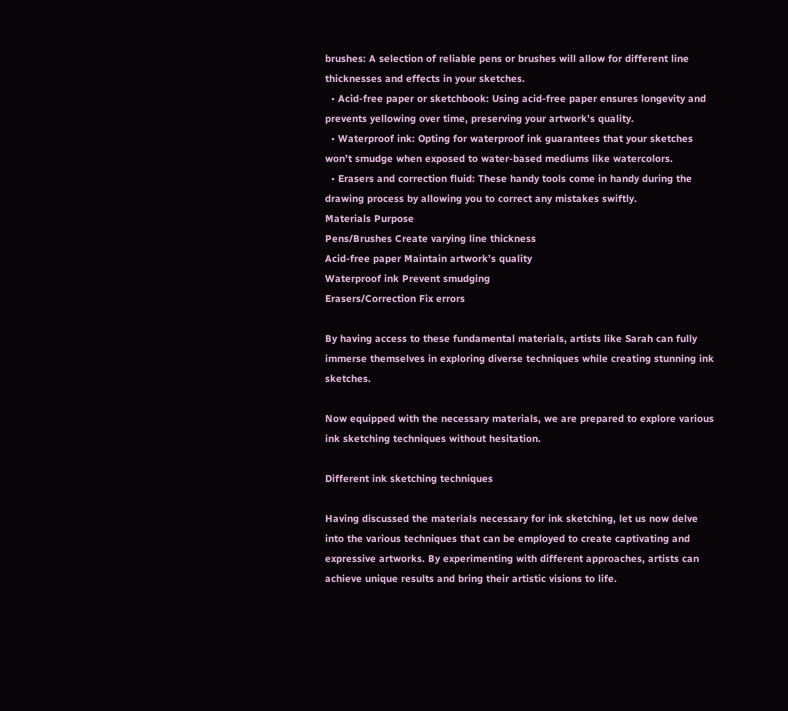brushes: A selection of reliable pens or brushes will allow for different line thicknesses and effects in your sketches.
  • Acid-free paper or sketchbook: Using acid-free paper ensures longevity and prevents yellowing over time, preserving your artwork’s quality.
  • Waterproof ink: Opting for waterproof ink guarantees that your sketches won’t smudge when exposed to water-based mediums like watercolors.
  • Erasers and correction fluid: These handy tools come in handy during the drawing process by allowing you to correct any mistakes swiftly.
Materials Purpose
Pens/Brushes Create varying line thickness
Acid-free paper Maintain artwork’s quality
Waterproof ink Prevent smudging
Erasers/Correction Fix errors

By having access to these fundamental materials, artists like Sarah can fully immerse themselves in exploring diverse techniques while creating stunning ink sketches.

Now equipped with the necessary materials, we are prepared to explore various ink sketching techniques without hesitation.

Different ink sketching techniques

Having discussed the materials necessary for ink sketching, let us now delve into the various techniques that can be employed to create captivating and expressive artworks. By experimenting with different approaches, artists can achieve unique results and bring their artistic visions to life.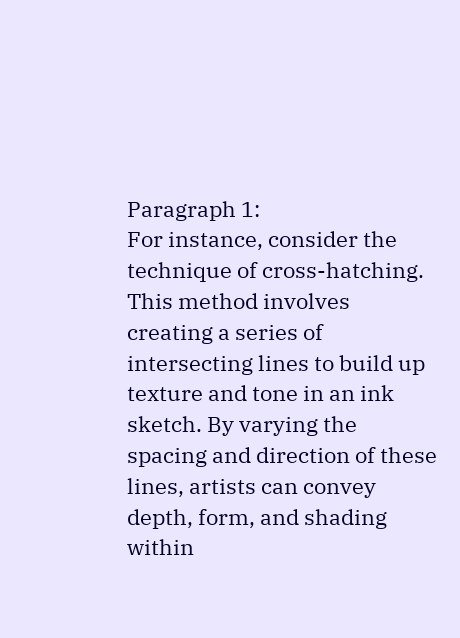Paragraph 1:
For instance, consider the technique of cross-hatching. This method involves creating a series of intersecting lines to build up texture and tone in an ink sketch. By varying the spacing and direction of these lines, artists can convey depth, form, and shading within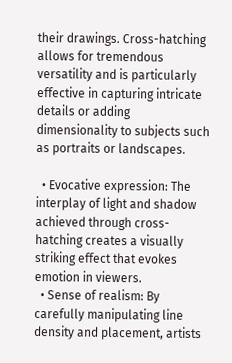their drawings. Cross-hatching allows for tremendous versatility and is particularly effective in capturing intricate details or adding dimensionality to subjects such as portraits or landscapes.

  • Evocative expression: The interplay of light and shadow achieved through cross-hatching creates a visually striking effect that evokes emotion in viewers.
  • Sense of realism: By carefully manipulating line density and placement, artists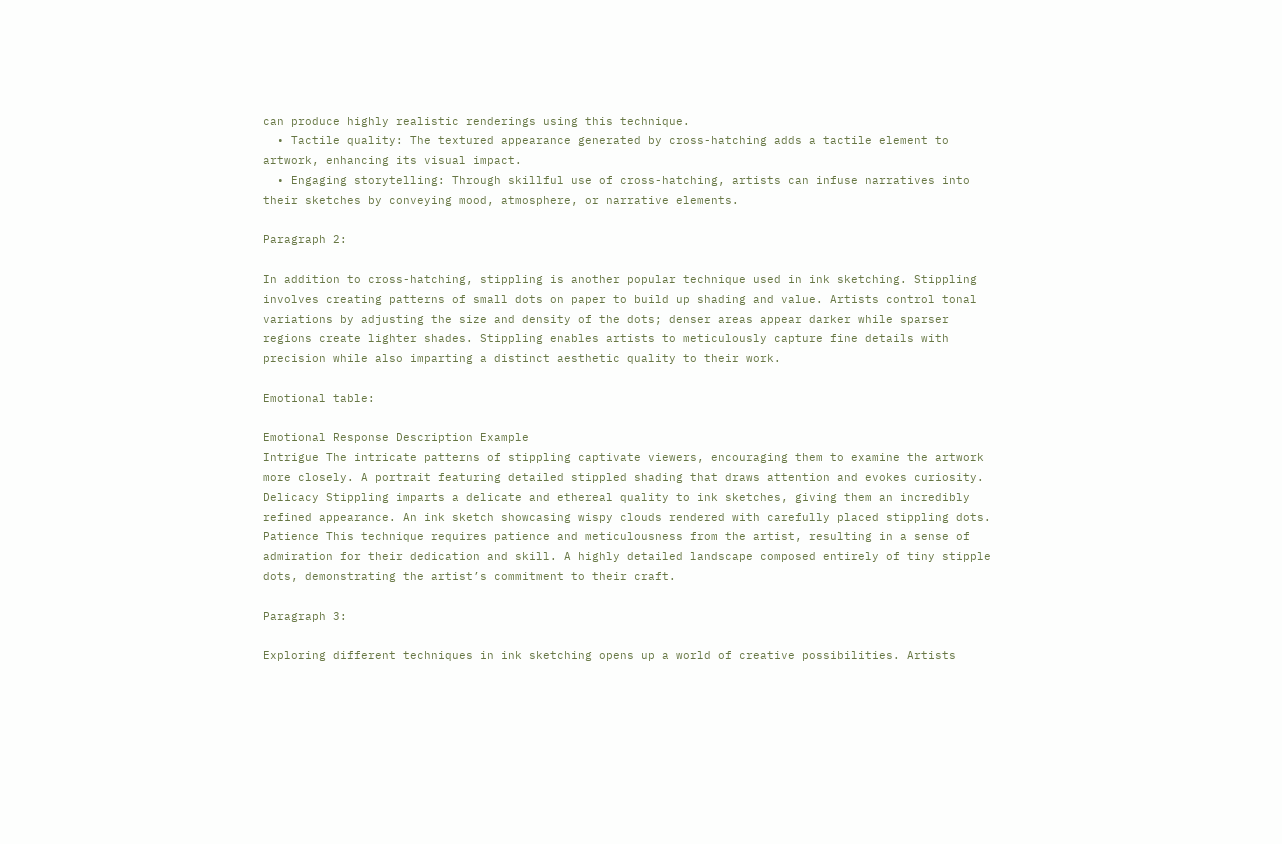can produce highly realistic renderings using this technique.
  • Tactile quality: The textured appearance generated by cross-hatching adds a tactile element to artwork, enhancing its visual impact.
  • Engaging storytelling: Through skillful use of cross-hatching, artists can infuse narratives into their sketches by conveying mood, atmosphere, or narrative elements.

Paragraph 2:

In addition to cross-hatching, stippling is another popular technique used in ink sketching. Stippling involves creating patterns of small dots on paper to build up shading and value. Artists control tonal variations by adjusting the size and density of the dots; denser areas appear darker while sparser regions create lighter shades. Stippling enables artists to meticulously capture fine details with precision while also imparting a distinct aesthetic quality to their work.

Emotional table:

Emotional Response Description Example
Intrigue The intricate patterns of stippling captivate viewers, encouraging them to examine the artwork more closely. A portrait featuring detailed stippled shading that draws attention and evokes curiosity.
Delicacy Stippling imparts a delicate and ethereal quality to ink sketches, giving them an incredibly refined appearance. An ink sketch showcasing wispy clouds rendered with carefully placed stippling dots.
Patience This technique requires patience and meticulousness from the artist, resulting in a sense of admiration for their dedication and skill. A highly detailed landscape composed entirely of tiny stipple dots, demonstrating the artist’s commitment to their craft.

Paragraph 3:

Exploring different techniques in ink sketching opens up a world of creative possibilities. Artists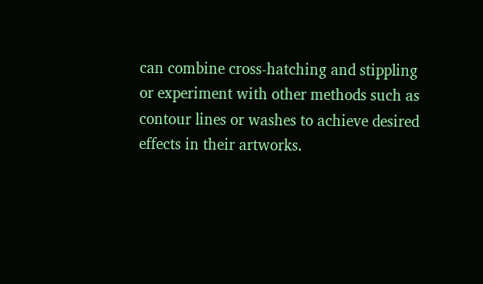can combine cross-hatching and stippling or experiment with other methods such as contour lines or washes to achieve desired effects in their artworks.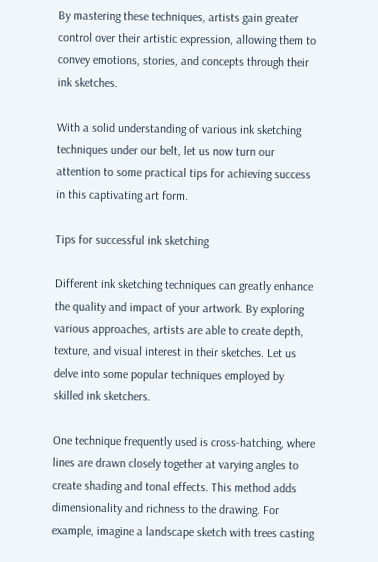By mastering these techniques, artists gain greater control over their artistic expression, allowing them to convey emotions, stories, and concepts through their ink sketches.

With a solid understanding of various ink sketching techniques under our belt, let us now turn our attention to some practical tips for achieving success in this captivating art form.

Tips for successful ink sketching

Different ink sketching techniques can greatly enhance the quality and impact of your artwork. By exploring various approaches, artists are able to create depth, texture, and visual interest in their sketches. Let us delve into some popular techniques employed by skilled ink sketchers.

One technique frequently used is cross-hatching, where lines are drawn closely together at varying angles to create shading and tonal effects. This method adds dimensionality and richness to the drawing. For example, imagine a landscape sketch with trees casting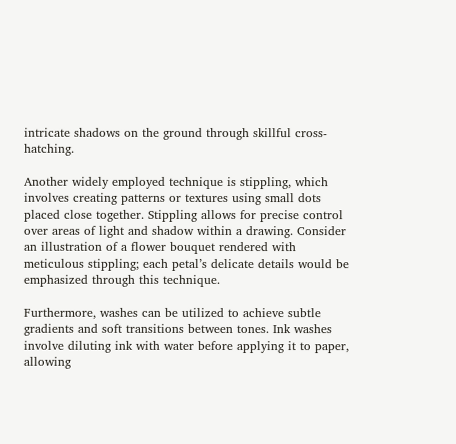intricate shadows on the ground through skillful cross-hatching.

Another widely employed technique is stippling, which involves creating patterns or textures using small dots placed close together. Stippling allows for precise control over areas of light and shadow within a drawing. Consider an illustration of a flower bouquet rendered with meticulous stippling; each petal’s delicate details would be emphasized through this technique.

Furthermore, washes can be utilized to achieve subtle gradients and soft transitions between tones. Ink washes involve diluting ink with water before applying it to paper, allowing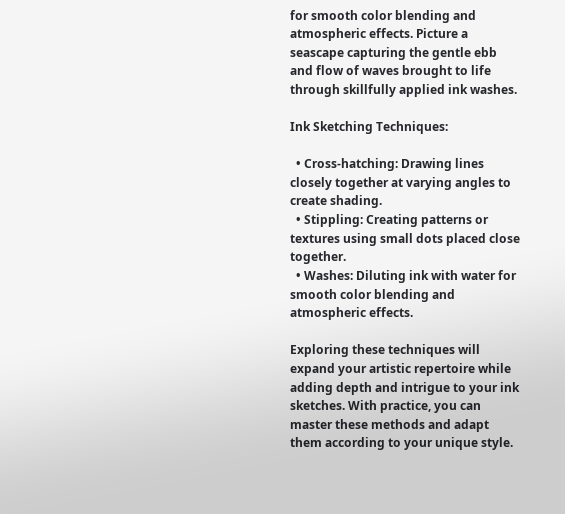for smooth color blending and atmospheric effects. Picture a seascape capturing the gentle ebb and flow of waves brought to life through skillfully applied ink washes.

Ink Sketching Techniques:

  • Cross-hatching: Drawing lines closely together at varying angles to create shading.
  • Stippling: Creating patterns or textures using small dots placed close together.
  • Washes: Diluting ink with water for smooth color blending and atmospheric effects.

Exploring these techniques will expand your artistic repertoire while adding depth and intrigue to your ink sketches. With practice, you can master these methods and adapt them according to your unique style.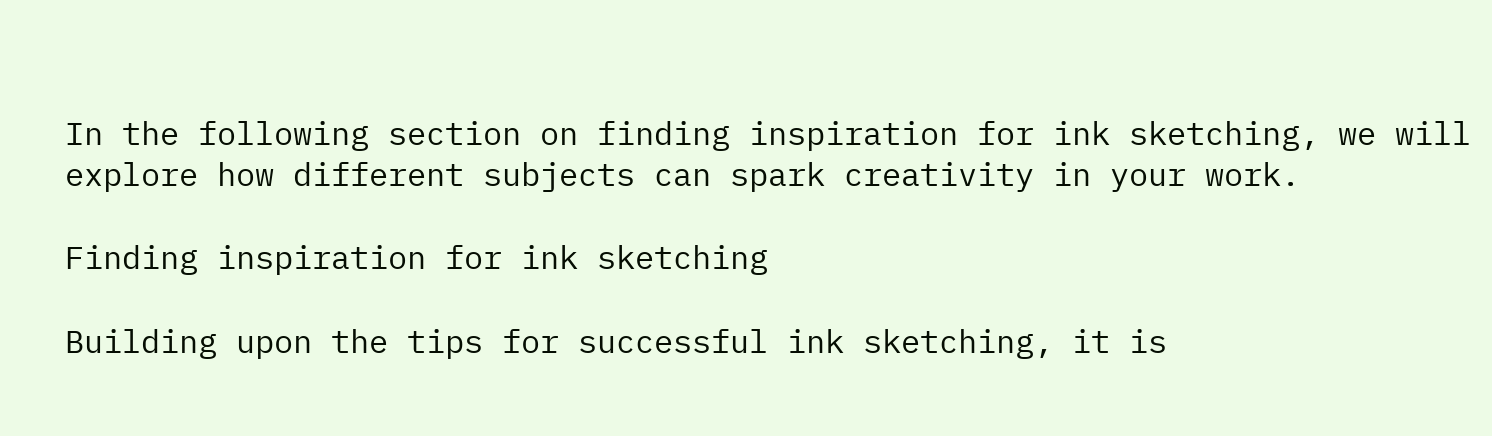In the following section on finding inspiration for ink sketching, we will explore how different subjects can spark creativity in your work.

Finding inspiration for ink sketching

Building upon the tips for successful ink sketching, it is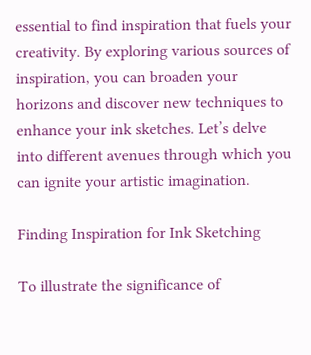essential to find inspiration that fuels your creativity. By exploring various sources of inspiration, you can broaden your horizons and discover new techniques to enhance your ink sketches. Let’s delve into different avenues through which you can ignite your artistic imagination.

Finding Inspiration for Ink Sketching

To illustrate the significance of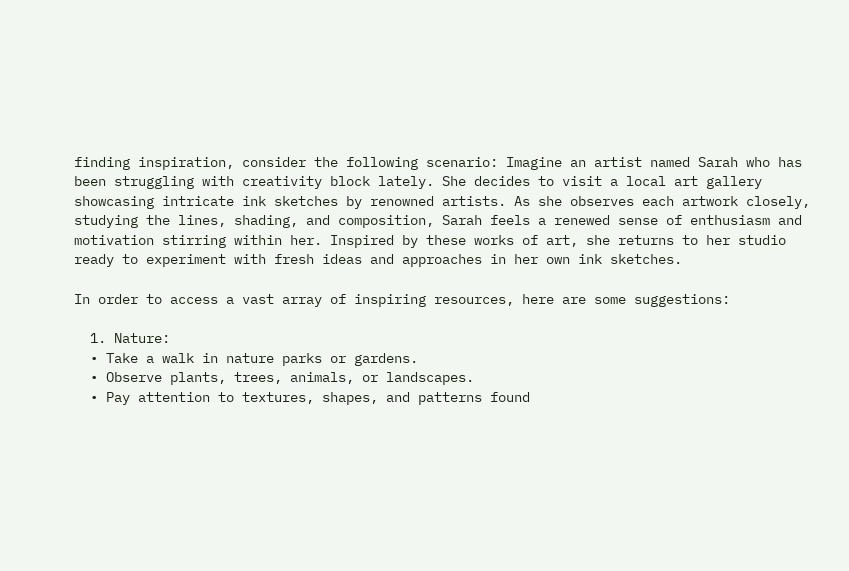finding inspiration, consider the following scenario: Imagine an artist named Sarah who has been struggling with creativity block lately. She decides to visit a local art gallery showcasing intricate ink sketches by renowned artists. As she observes each artwork closely, studying the lines, shading, and composition, Sarah feels a renewed sense of enthusiasm and motivation stirring within her. Inspired by these works of art, she returns to her studio ready to experiment with fresh ideas and approaches in her own ink sketches.

In order to access a vast array of inspiring resources, here are some suggestions:

  1. Nature:
  • Take a walk in nature parks or gardens.
  • Observe plants, trees, animals, or landscapes.
  • Pay attention to textures, shapes, and patterns found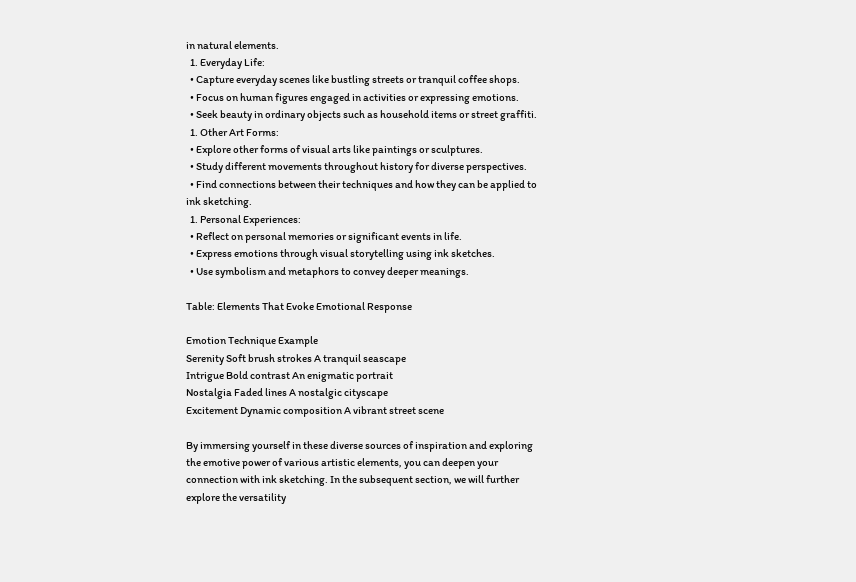in natural elements.
  1. Everyday Life:
  • Capture everyday scenes like bustling streets or tranquil coffee shops.
  • Focus on human figures engaged in activities or expressing emotions.
  • Seek beauty in ordinary objects such as household items or street graffiti.
  1. Other Art Forms:
  • Explore other forms of visual arts like paintings or sculptures.
  • Study different movements throughout history for diverse perspectives.
  • Find connections between their techniques and how they can be applied to ink sketching.
  1. Personal Experiences:
  • Reflect on personal memories or significant events in life.
  • Express emotions through visual storytelling using ink sketches.
  • Use symbolism and metaphors to convey deeper meanings.

Table: Elements That Evoke Emotional Response

Emotion Technique Example
Serenity Soft brush strokes A tranquil seascape
Intrigue Bold contrast An enigmatic portrait
Nostalgia Faded lines A nostalgic cityscape
Excitement Dynamic composition A vibrant street scene

By immersing yourself in these diverse sources of inspiration and exploring the emotive power of various artistic elements, you can deepen your connection with ink sketching. In the subsequent section, we will further explore the versatility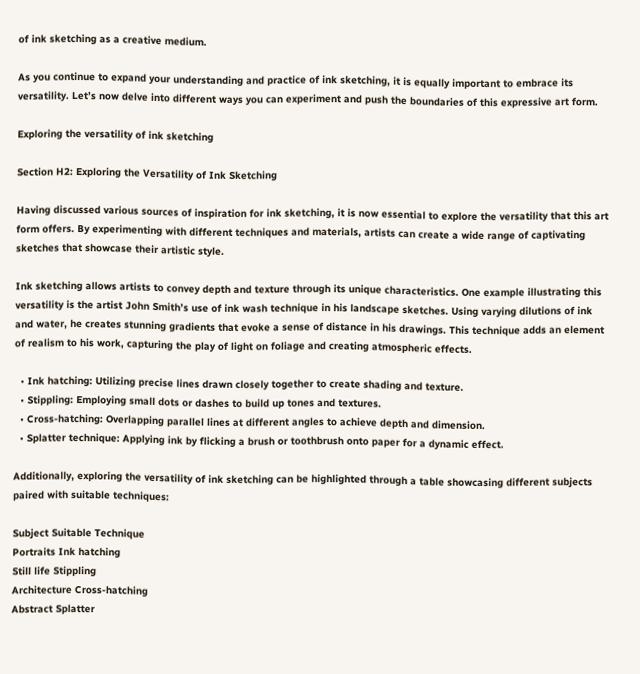of ink sketching as a creative medium.

As you continue to expand your understanding and practice of ink sketching, it is equally important to embrace its versatility. Let’s now delve into different ways you can experiment and push the boundaries of this expressive art form.

Exploring the versatility of ink sketching

Section H2: Exploring the Versatility of Ink Sketching

Having discussed various sources of inspiration for ink sketching, it is now essential to explore the versatility that this art form offers. By experimenting with different techniques and materials, artists can create a wide range of captivating sketches that showcase their artistic style.

Ink sketching allows artists to convey depth and texture through its unique characteristics. One example illustrating this versatility is the artist John Smith’s use of ink wash technique in his landscape sketches. Using varying dilutions of ink and water, he creates stunning gradients that evoke a sense of distance in his drawings. This technique adds an element of realism to his work, capturing the play of light on foliage and creating atmospheric effects.

  • Ink hatching: Utilizing precise lines drawn closely together to create shading and texture.
  • Stippling: Employing small dots or dashes to build up tones and textures.
  • Cross-hatching: Overlapping parallel lines at different angles to achieve depth and dimension.
  • Splatter technique: Applying ink by flicking a brush or toothbrush onto paper for a dynamic effect.

Additionally, exploring the versatility of ink sketching can be highlighted through a table showcasing different subjects paired with suitable techniques:

Subject Suitable Technique
Portraits Ink hatching
Still life Stippling
Architecture Cross-hatching
Abstract Splatter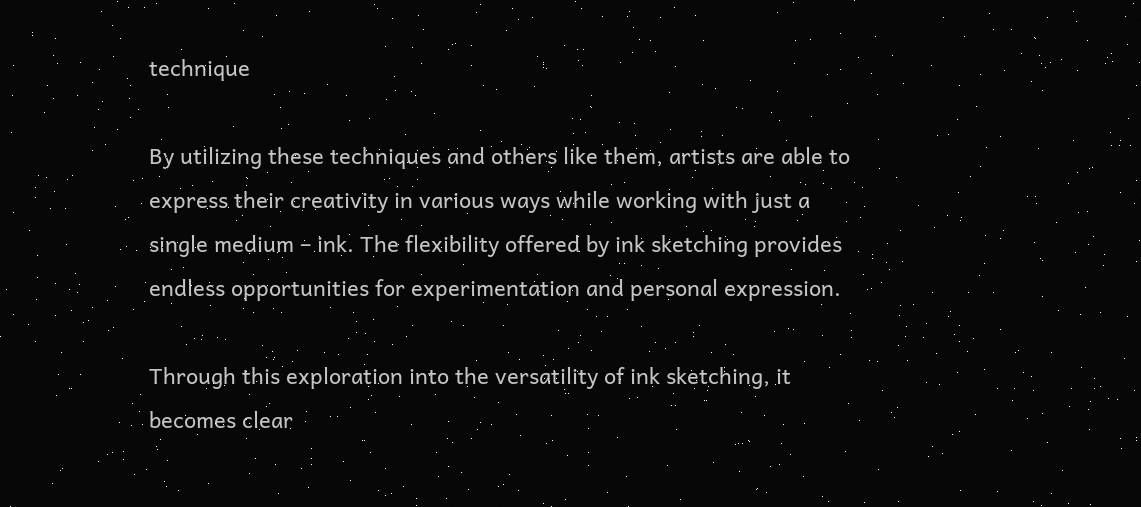technique

By utilizing these techniques and others like them, artists are able to express their creativity in various ways while working with just a single medium – ink. The flexibility offered by ink sketching provides endless opportunities for experimentation and personal expression.

Through this exploration into the versatility of ink sketching, it becomes clear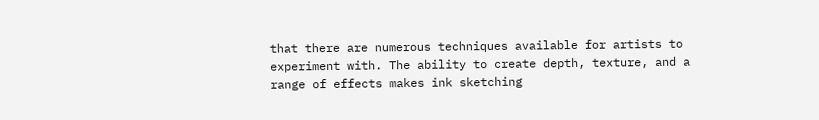that there are numerous techniques available for artists to experiment with. The ability to create depth, texture, and a range of effects makes ink sketching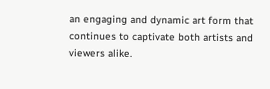an engaging and dynamic art form that continues to captivate both artists and viewers alike.